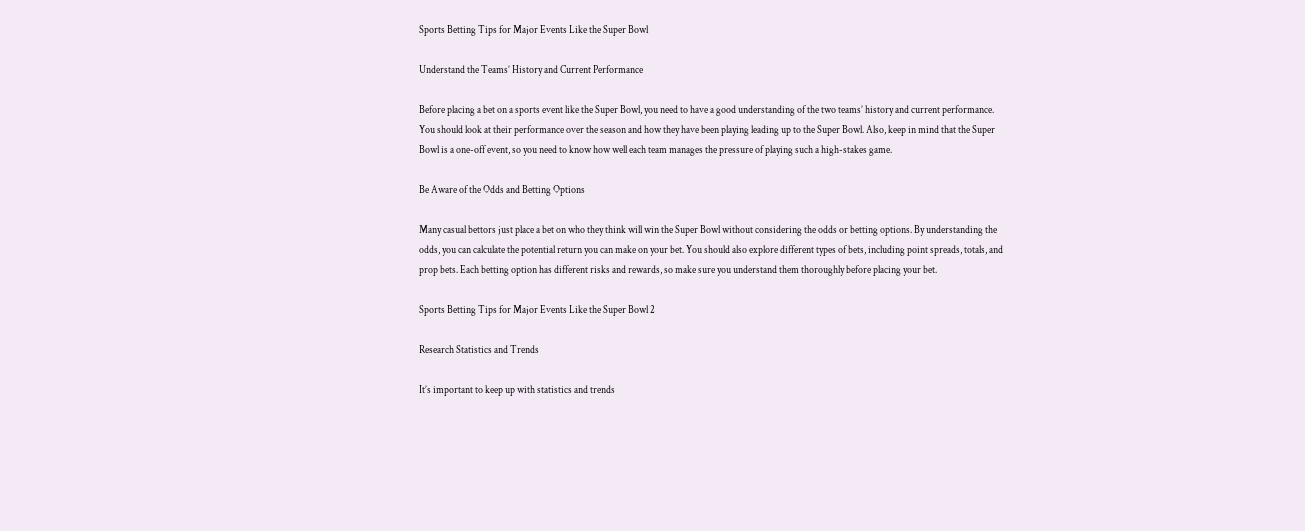Sports Betting Tips for Major Events Like the Super Bowl

Understand the Teams’ History and Current Performance

Before placing a bet on a sports event like the Super Bowl, you need to have a good understanding of the two teams’ history and current performance. You should look at their performance over the season and how they have been playing leading up to the Super Bowl. Also, keep in mind that the Super Bowl is a one-off event, so you need to know how well each team manages the pressure of playing such a high-stakes game.

Be Aware of the Odds and Betting Options

Many casual bettors just place a bet on who they think will win the Super Bowl without considering the odds or betting options. By understanding the odds, you can calculate the potential return you can make on your bet. You should also explore different types of bets, including point spreads, totals, and prop bets. Each betting option has different risks and rewards, so make sure you understand them thoroughly before placing your bet.

Sports Betting Tips for Major Events Like the Super Bowl 2

Research Statistics and Trends

It’s important to keep up with statistics and trends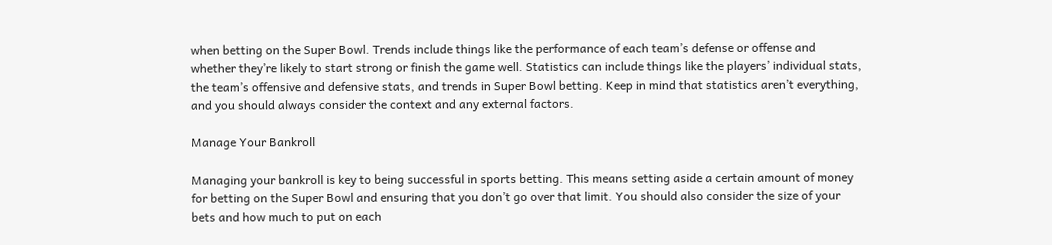when betting on the Super Bowl. Trends include things like the performance of each team’s defense or offense and whether they’re likely to start strong or finish the game well. Statistics can include things like the players’ individual stats, the team’s offensive and defensive stats, and trends in Super Bowl betting. Keep in mind that statistics aren’t everything, and you should always consider the context and any external factors.

Manage Your Bankroll

Managing your bankroll is key to being successful in sports betting. This means setting aside a certain amount of money for betting on the Super Bowl and ensuring that you don’t go over that limit. You should also consider the size of your bets and how much to put on each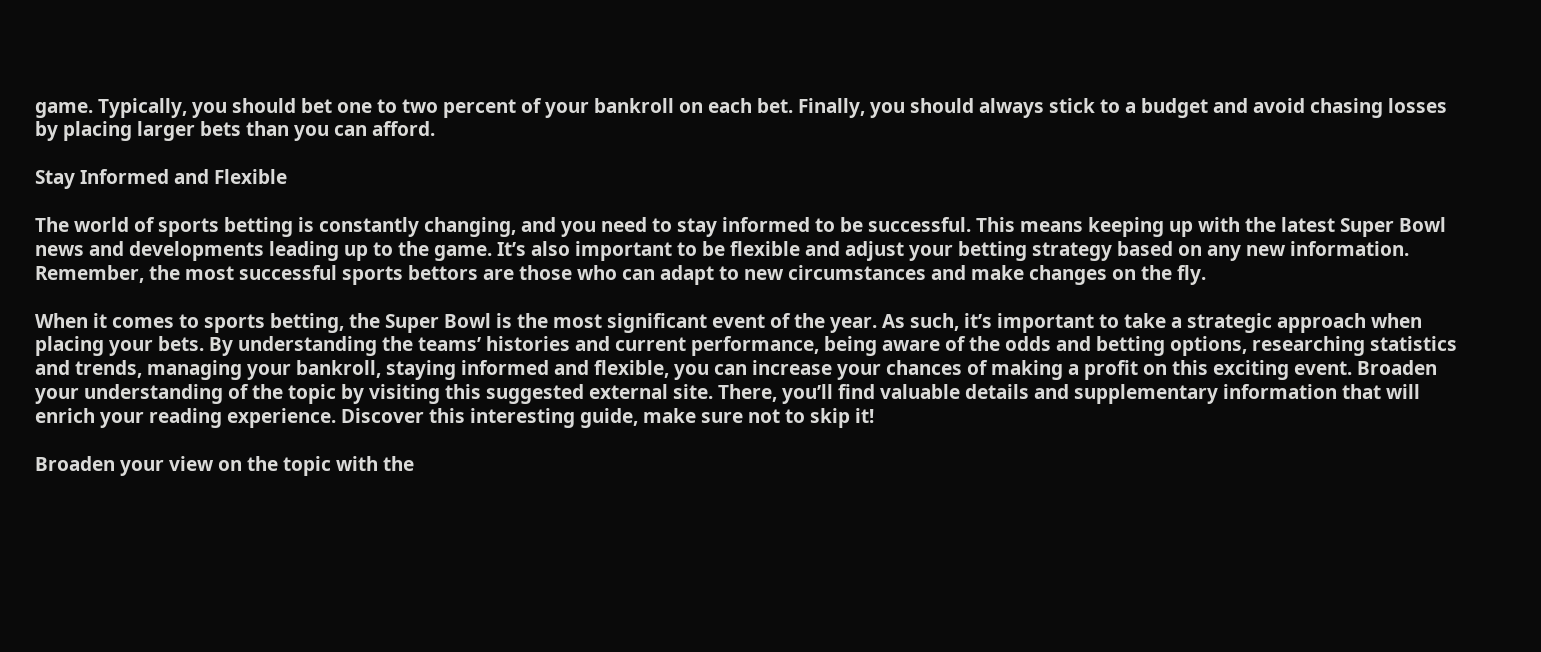game. Typically, you should bet one to two percent of your bankroll on each bet. Finally, you should always stick to a budget and avoid chasing losses by placing larger bets than you can afford.

Stay Informed and Flexible

The world of sports betting is constantly changing, and you need to stay informed to be successful. This means keeping up with the latest Super Bowl news and developments leading up to the game. It’s also important to be flexible and adjust your betting strategy based on any new information. Remember, the most successful sports bettors are those who can adapt to new circumstances and make changes on the fly.

When it comes to sports betting, the Super Bowl is the most significant event of the year. As such, it’s important to take a strategic approach when placing your bets. By understanding the teams’ histories and current performance, being aware of the odds and betting options, researching statistics and trends, managing your bankroll, staying informed and flexible, you can increase your chances of making a profit on this exciting event. Broaden your understanding of the topic by visiting this suggested external site. There, you’ll find valuable details and supplementary information that will enrich your reading experience. Discover this interesting guide, make sure not to skip it!

Broaden your view on the topic with the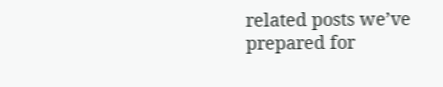related posts we’ve prepared for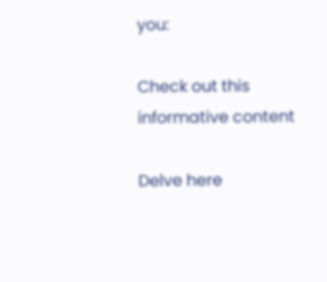you:

Check out this informative content

Delve here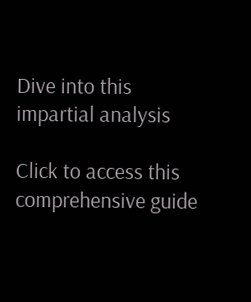Dive into this impartial analysis

Click to access this comprehensive guide